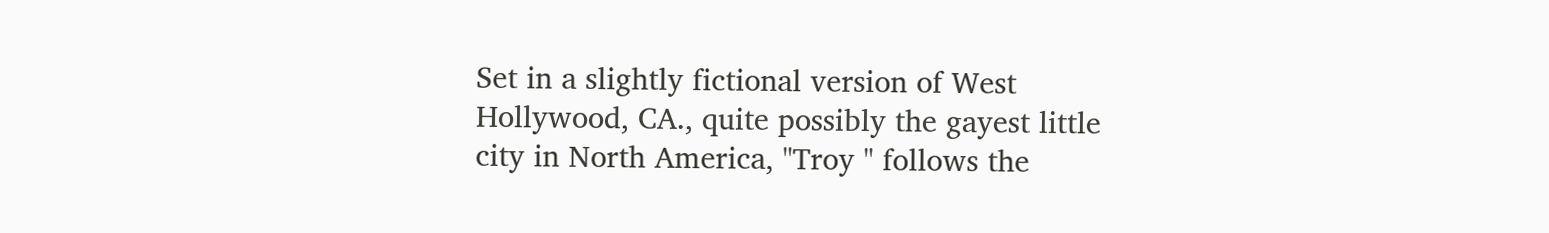Set in a slightly fictional version of West Hollywood, CA., quite possibly the gayest little city in North America, "Troy " follows the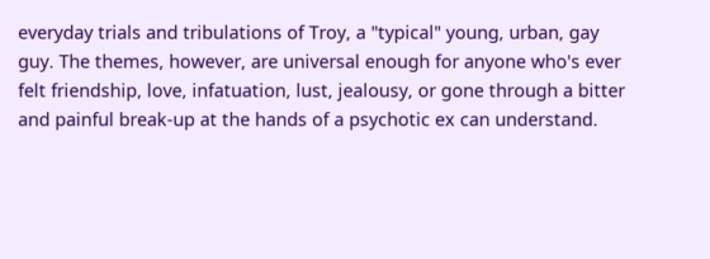everyday trials and tribulations of Troy, a "typical" young, urban, gay guy. The themes, however, are universal enough for anyone who's ever felt friendship, love, infatuation, lust, jealousy, or gone through a bitter and painful break-up at the hands of a psychotic ex can understand.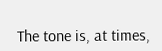The tone is, at times,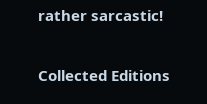rather sarcastic!

Collected Editions